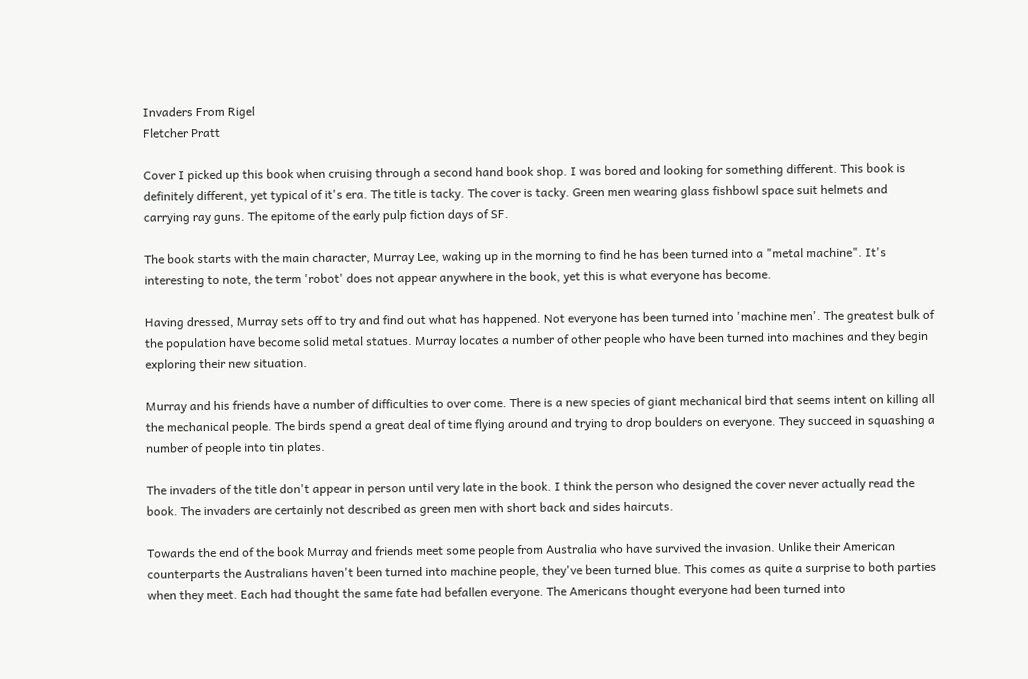Invaders From Rigel
Fletcher Pratt

Cover I picked up this book when cruising through a second hand book shop. I was bored and looking for something different. This book is definitely different, yet typical of it's era. The title is tacky. The cover is tacky. Green men wearing glass fishbowl space suit helmets and carrying ray guns. The epitome of the early pulp fiction days of SF.

The book starts with the main character, Murray Lee, waking up in the morning to find he has been turned into a "metal machine". It's interesting to note, the term 'robot' does not appear anywhere in the book, yet this is what everyone has become.

Having dressed, Murray sets off to try and find out what has happened. Not everyone has been turned into 'machine men'. The greatest bulk of the population have become solid metal statues. Murray locates a number of other people who have been turned into machines and they begin exploring their new situation.

Murray and his friends have a number of difficulties to over come. There is a new species of giant mechanical bird that seems intent on killing all the mechanical people. The birds spend a great deal of time flying around and trying to drop boulders on everyone. They succeed in squashing a number of people into tin plates.

The invaders of the title don't appear in person until very late in the book. I think the person who designed the cover never actually read the book. The invaders are certainly not described as green men with short back and sides haircuts.

Towards the end of the book Murray and friends meet some people from Australia who have survived the invasion. Unlike their American counterparts the Australians haven't been turned into machine people, they've been turned blue. This comes as quite a surprise to both parties when they meet. Each had thought the same fate had befallen everyone. The Americans thought everyone had been turned into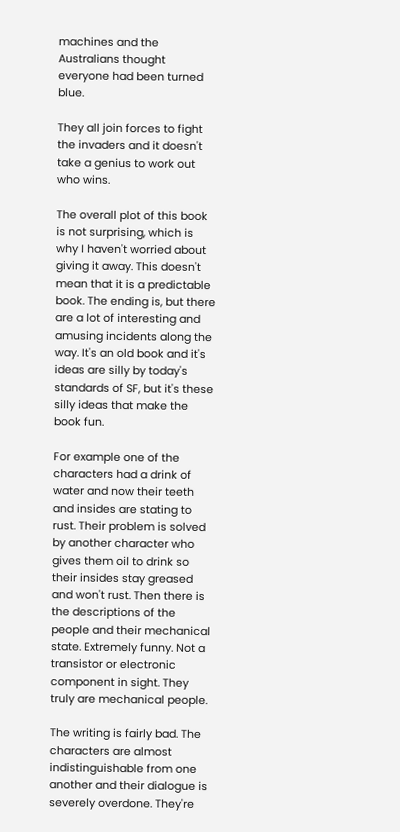machines and the Australians thought everyone had been turned blue.

They all join forces to fight the invaders and it doesn't take a genius to work out who wins.

The overall plot of this book is not surprising, which is why I haven't worried about giving it away. This doesn't mean that it is a predictable book. The ending is, but there are a lot of interesting and amusing incidents along the way. It's an old book and it's ideas are silly by today's standards of SF, but it's these silly ideas that make the book fun.

For example one of the characters had a drink of water and now their teeth and insides are stating to rust. Their problem is solved by another character who gives them oil to drink so their insides stay greased and won't rust. Then there is the descriptions of the people and their mechanical state. Extremely funny. Not a transistor or electronic component in sight. They truly are mechanical people.

The writing is fairly bad. The characters are almost indistinguishable from one another and their dialogue is severely overdone. They're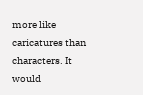more like caricatures than characters. It would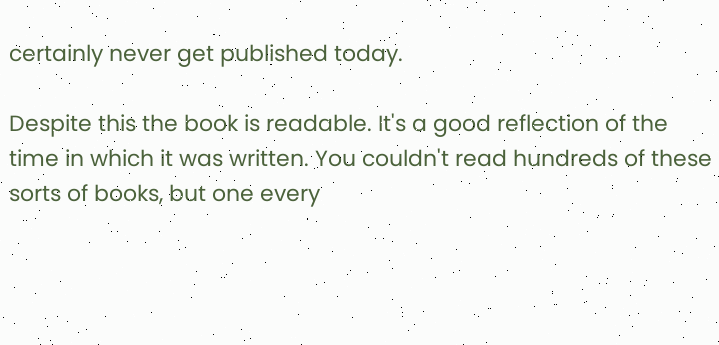certainly never get published today.

Despite this the book is readable. It's a good reflection of the time in which it was written. You couldn't read hundreds of these sorts of books, but one every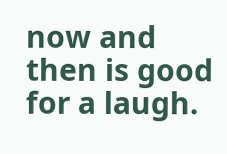now and then is good for a laugh.